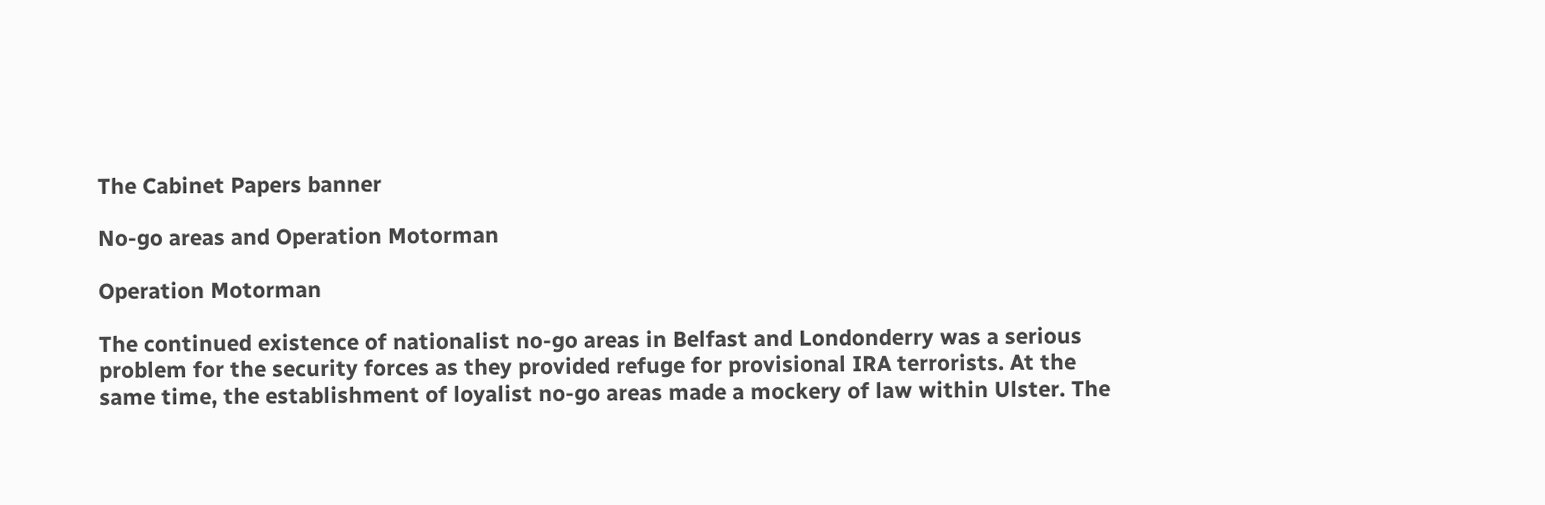The Cabinet Papers banner

No-go areas and Operation Motorman

Operation Motorman

The continued existence of nationalist no-go areas in Belfast and Londonderry was a serious problem for the security forces as they provided refuge for provisional IRA terrorists. At the same time, the establishment of loyalist no-go areas made a mockery of law within Ulster. The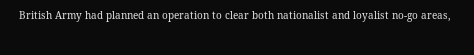British Army had planned an operation to clear both nationalist and loyalist no-go areas,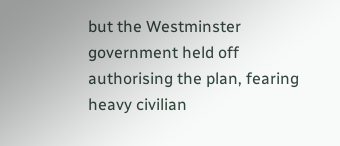but the Westminster government held off authorising the plan, fearing heavy civilian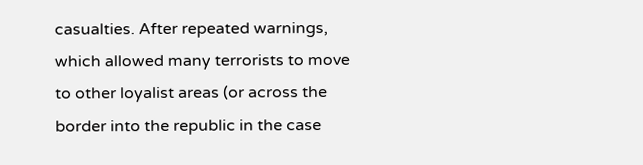casualties. After repeated warnings, which allowed many terrorists to move to other loyalist areas (or across the border into the republic in the case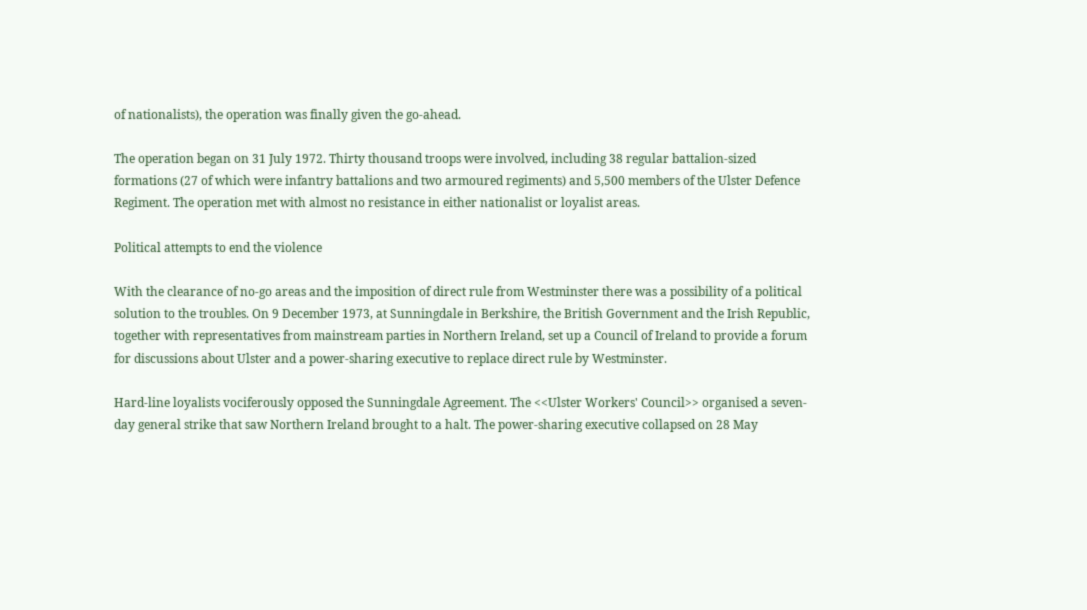of nationalists), the operation was finally given the go-ahead.

The operation began on 31 July 1972. Thirty thousand troops were involved, including 38 regular battalion-sized formations (27 of which were infantry battalions and two armoured regiments) and 5,500 members of the Ulster Defence Regiment. The operation met with almost no resistance in either nationalist or loyalist areas.

Political attempts to end the violence

With the clearance of no-go areas and the imposition of direct rule from Westminster there was a possibility of a political solution to the troubles. On 9 December 1973, at Sunningdale in Berkshire, the British Government and the Irish Republic, together with representatives from mainstream parties in Northern Ireland, set up a Council of Ireland to provide a forum for discussions about Ulster and a power-sharing executive to replace direct rule by Westminster.

Hard-line loyalists vociferously opposed the Sunningdale Agreement. The <<Ulster Workers' Council>> organised a seven-day general strike that saw Northern Ireland brought to a halt. The power-sharing executive collapsed on 28 May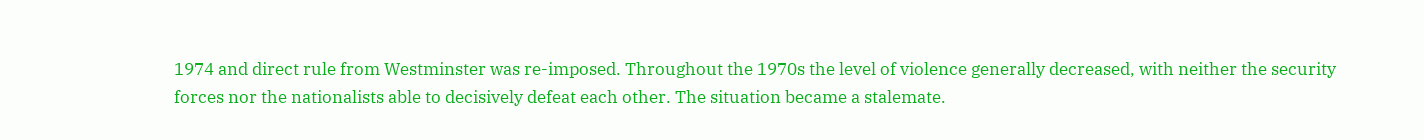1974 and direct rule from Westminster was re-imposed. Throughout the 1970s the level of violence generally decreased, with neither the security forces nor the nationalists able to decisively defeat each other. The situation became a stalemate.